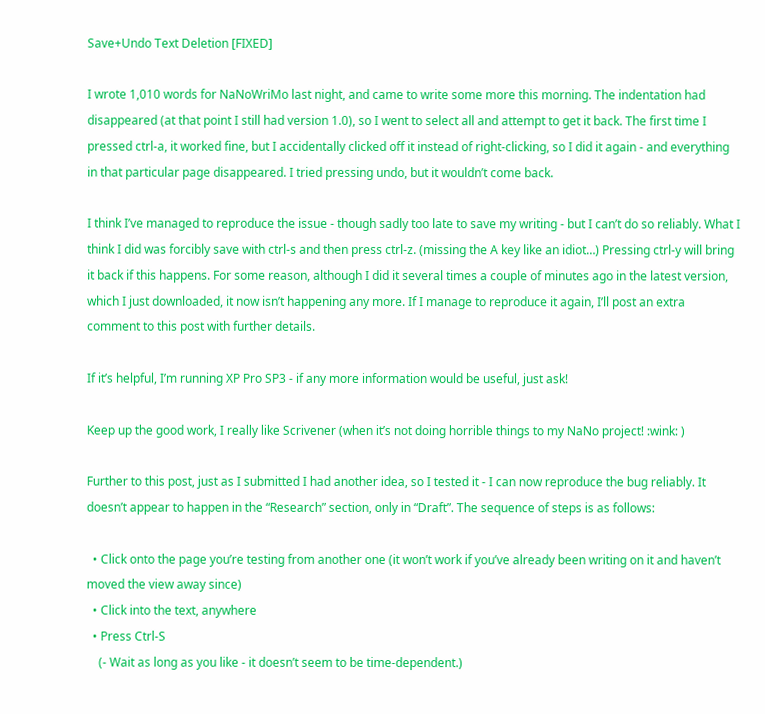Save+Undo Text Deletion [FIXED]

I wrote 1,010 words for NaNoWriMo last night, and came to write some more this morning. The indentation had disappeared (at that point I still had version 1.0), so I went to select all and attempt to get it back. The first time I pressed ctrl-a, it worked fine, but I accidentally clicked off it instead of right-clicking, so I did it again - and everything in that particular page disappeared. I tried pressing undo, but it wouldn’t come back.

I think I’ve managed to reproduce the issue - though sadly too late to save my writing - but I can’t do so reliably. What I think I did was forcibly save with ctrl-s and then press ctrl-z. (missing the A key like an idiot…) Pressing ctrl-y will bring it back if this happens. For some reason, although I did it several times a couple of minutes ago in the latest version, which I just downloaded, it now isn’t happening any more. If I manage to reproduce it again, I’ll post an extra comment to this post with further details.

If it’s helpful, I’m running XP Pro SP3 - if any more information would be useful, just ask!

Keep up the good work, I really like Scrivener (when it’s not doing horrible things to my NaNo project! :wink: )

Further to this post, just as I submitted I had another idea, so I tested it - I can now reproduce the bug reliably. It doesn’t appear to happen in the “Research” section, only in “Draft”. The sequence of steps is as follows:

  • Click onto the page you’re testing from another one (it won’t work if you’ve already been writing on it and haven’t moved the view away since)
  • Click into the text, anywhere
  • Press Ctrl-S
    (- Wait as long as you like - it doesn’t seem to be time-dependent.)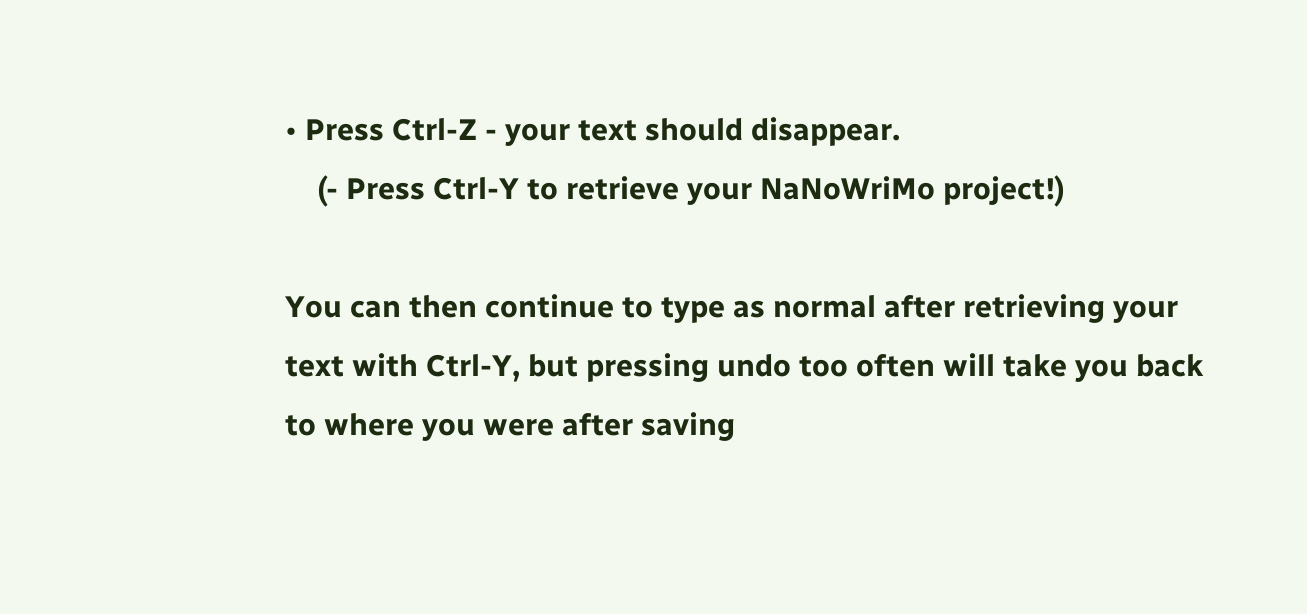• Press Ctrl-Z - your text should disappear.
    (- Press Ctrl-Y to retrieve your NaNoWriMo project!)

You can then continue to type as normal after retrieving your text with Ctrl-Y, but pressing undo too often will take you back to where you were after saving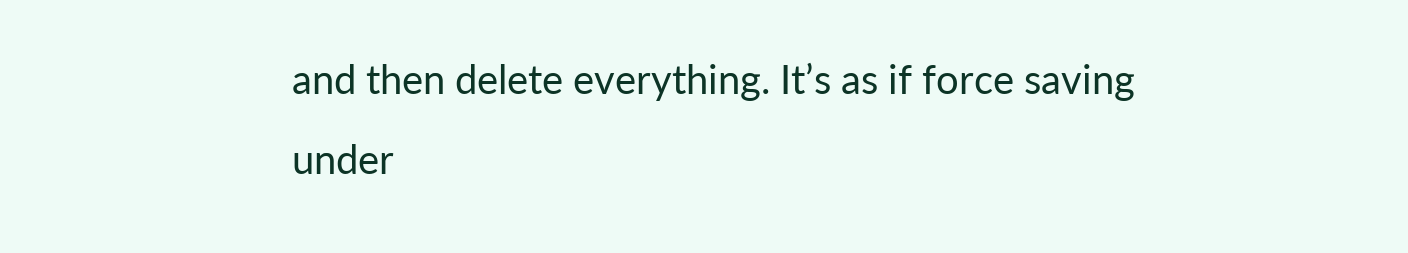and then delete everything. It’s as if force saving under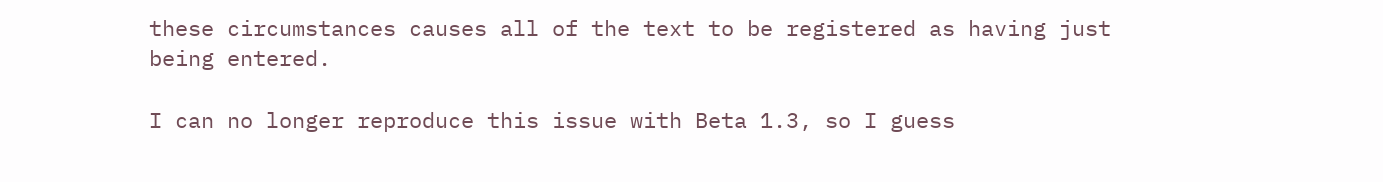these circumstances causes all of the text to be registered as having just being entered.

I can no longer reproduce this issue with Beta 1.3, so I guess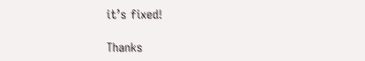it’s fixed!

Thanks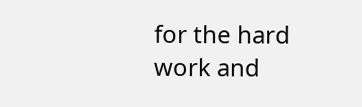for the hard work and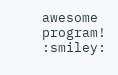awesome program! :smiley: